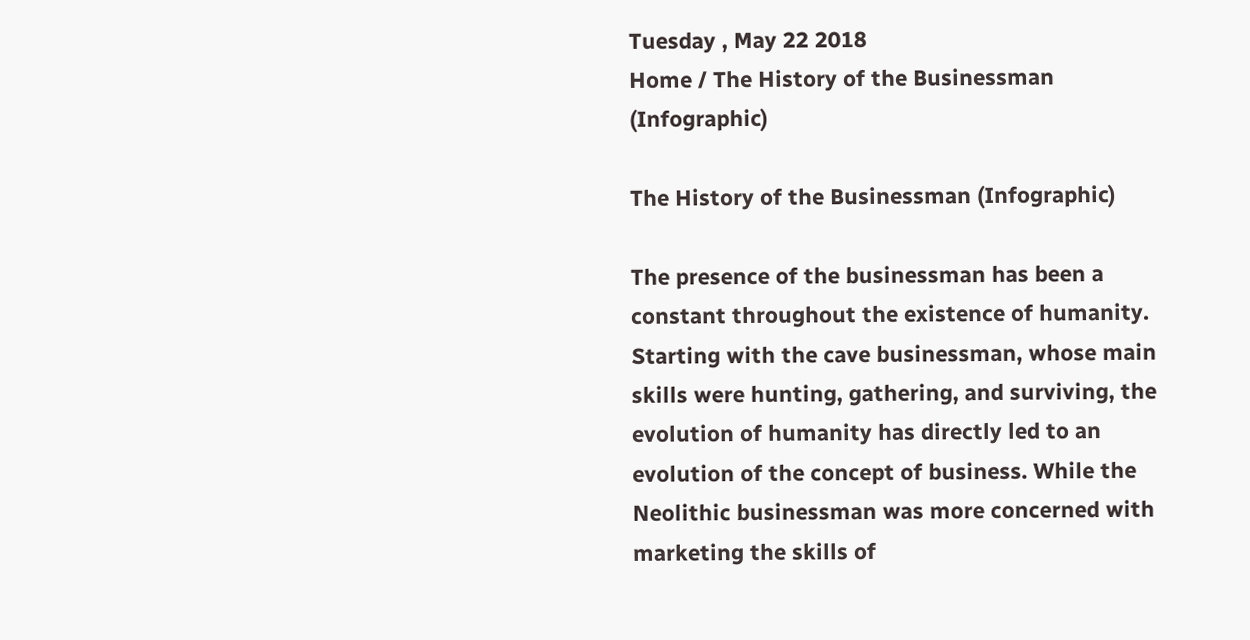Tuesday , May 22 2018
Home / The History of the Businessman (Infographic)

The History of the Businessman (Infographic)

The presence of the businessman has been a constant throughout the existence of humanity. Starting with the cave businessman, whose main skills were hunting, gathering, and surviving, the evolution of humanity has directly led to an evolution of the concept of business. While the Neolithic businessman was more concerned with marketing the skills of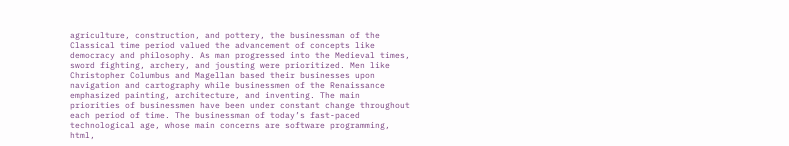agriculture, construction, and pottery, the businessman of the Classical time period valued the advancement of concepts like democracy and philosophy. As man progressed into the Medieval times, sword fighting, archery, and jousting were prioritized. Men like Christopher Columbus and Magellan based their businesses upon navigation and cartography while businessmen of the Renaissance emphasized painting, architecture, and inventing. The main priorities of businessmen have been under constant change throughout each period of time. The businessman of today’s fast-paced technological age, whose main concerns are software programming, html,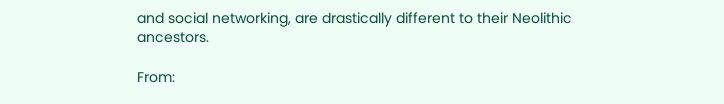and social networking, are drastically different to their Neolithic ancestors.

From: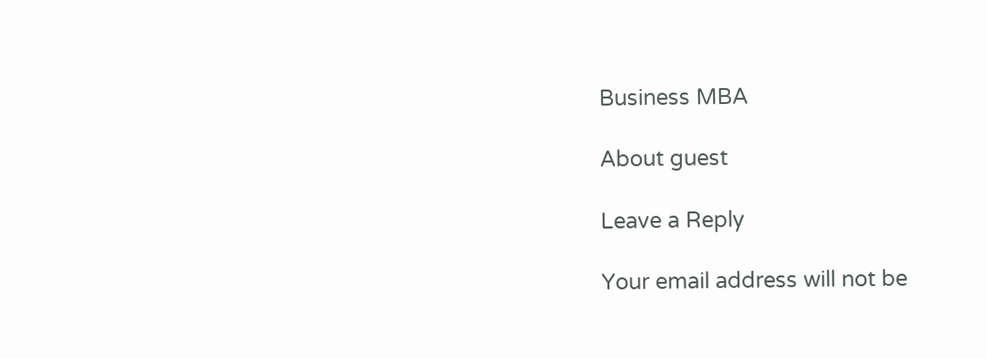Business MBA

About guest

Leave a Reply

Your email address will not be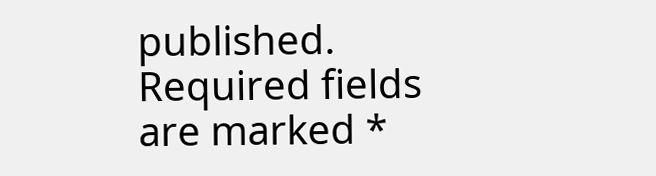published. Required fields are marked *